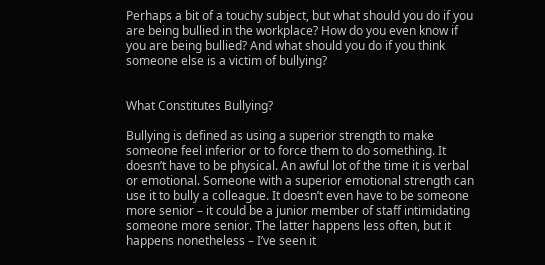Perhaps a bit of a touchy subject, but what should you do if you are being bullied in the workplace? How do you even know if you are being bullied? And what should you do if you think someone else is a victim of bullying?


What Constitutes Bullying?

Bullying is defined as using a superior strength to make someone feel inferior or to force them to do something. It doesn’t have to be physical. An awful lot of the time it is verbal or emotional. Someone with a superior emotional strength can use it to bully a colleague. It doesn’t even have to be someone more senior – it could be a junior member of staff intimidating someone more senior. The latter happens less often, but it happens nonetheless – I’ve seen it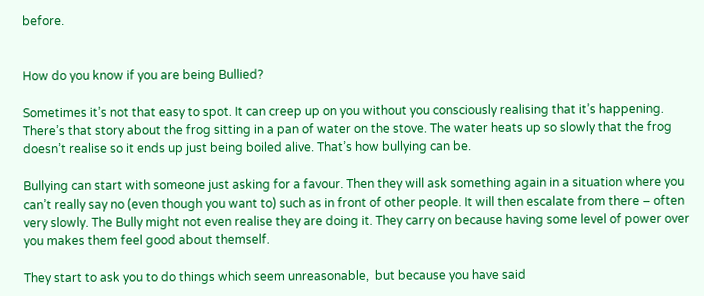before.


How do you know if you are being Bullied?

Sometimes it’s not that easy to spot. It can creep up on you without you consciously realising that it’s happening. There’s that story about the frog sitting in a pan of water on the stove. The water heats up so slowly that the frog doesn’t realise so it ends up just being boiled alive. That’s how bullying can be.

Bullying can start with someone just asking for a favour. Then they will ask something again in a situation where you can’t really say no (even though you want to) such as in front of other people. It will then escalate from there – often very slowly. The Bully might not even realise they are doing it. They carry on because having some level of power over you makes them feel good about themself.

They start to ask you to do things which seem unreasonable,  but because you have said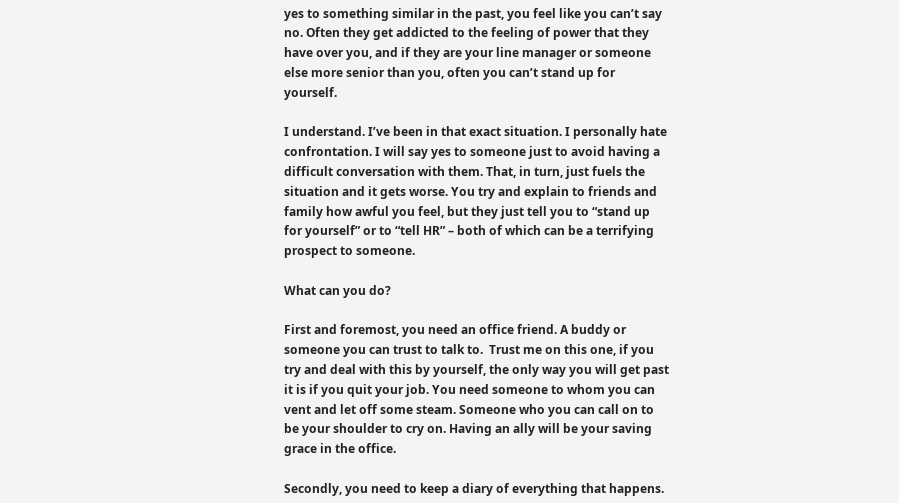yes to something similar in the past, you feel like you can’t say no. Often they get addicted to the feeling of power that they have over you, and if they are your line manager or someone else more senior than you, often you can’t stand up for yourself.

I understand. I’ve been in that exact situation. I personally hate confrontation. I will say yes to someone just to avoid having a difficult conversation with them. That, in turn, just fuels the situation and it gets worse. You try and explain to friends and family how awful you feel, but they just tell you to “stand up for yourself” or to “tell HR” – both of which can be a terrifying prospect to someone.

What can you do?

First and foremost, you need an office friend. A buddy or someone you can trust to talk to.  Trust me on this one, if you try and deal with this by yourself, the only way you will get past it is if you quit your job. You need someone to whom you can vent and let off some steam. Someone who you can call on to be your shoulder to cry on. Having an ally will be your saving grace in the office.

Secondly, you need to keep a diary of everything that happens.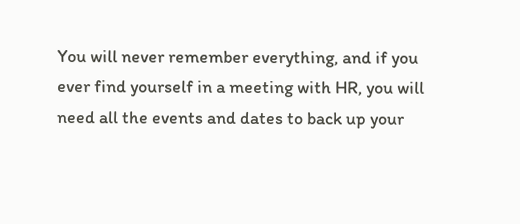You will never remember everything, and if you ever find yourself in a meeting with HR, you will need all the events and dates to back up your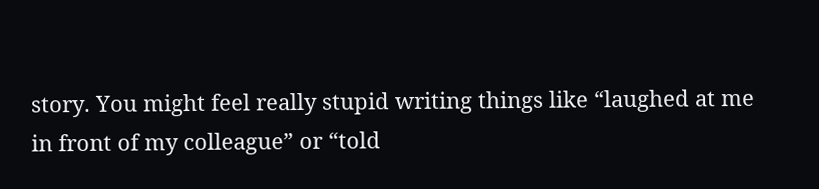story. You might feel really stupid writing things like “laughed at me in front of my colleague” or “told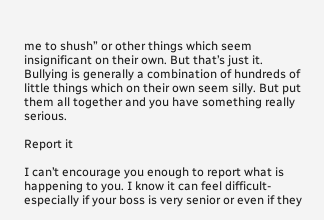me to shush” or other things which seem insignificant on their own. But that’s just it. Bullying is generally a combination of hundreds of little things which on their own seem silly. But put them all together and you have something really serious.

Report it

I can’t encourage you enough to report what is happening to you. I know it can feel difficult- especially if your boss is very senior or even if they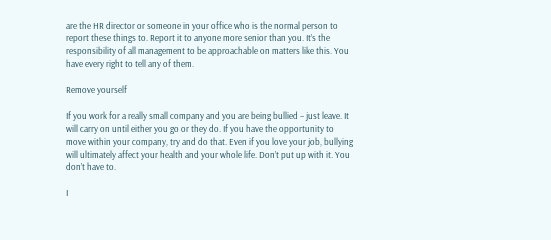are the HR director or someone in your office who is the normal person to report these things to. Report it to anyone more senior than you. It’s the responsibility of all management to be approachable on matters like this. You have every right to tell any of them.

Remove yourself

If you work for a really small company and you are being bullied – just leave. It will carry on until either you go or they do. If you have the opportunity to move within your company, try and do that. Even if you love your job, bullying will ultimately affect your health and your whole life. Don’t put up with it. You don’t have to.

I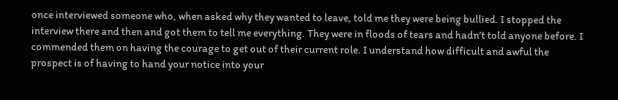once interviewed someone who, when asked why they wanted to leave, told me they were being bullied. I stopped the interview there and then and got them to tell me everything. They were in floods of tears and hadn’t told anyone before. I commended them on having the courage to get out of their current role. I understand how difficult and awful the prospect is of having to hand your notice into your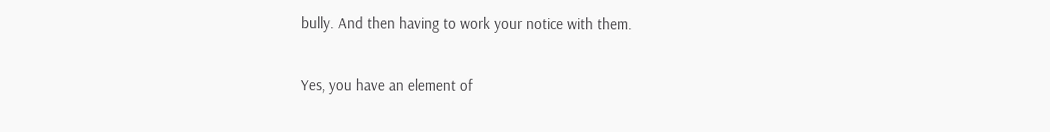bully. And then having to work your notice with them.

Yes, you have an element of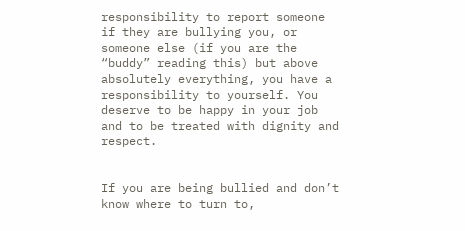responsibility to report someone if they are bullying you, or someone else (if you are the “buddy” reading this) but above absolutely everything, you have a responsibility to yourself. You deserve to be happy in your job and to be treated with dignity and respect.


If you are being bullied and don’t know where to turn to,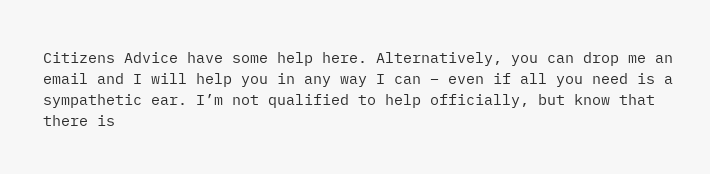Citizens Advice have some help here. Alternatively, you can drop me an email and I will help you in any way I can – even if all you need is a sympathetic ear. I’m not qualified to help officially, but know that there is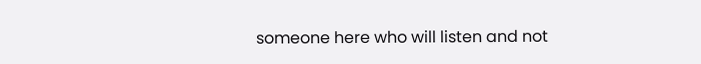someone here who will listen and not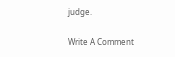judge.

Write A Comment